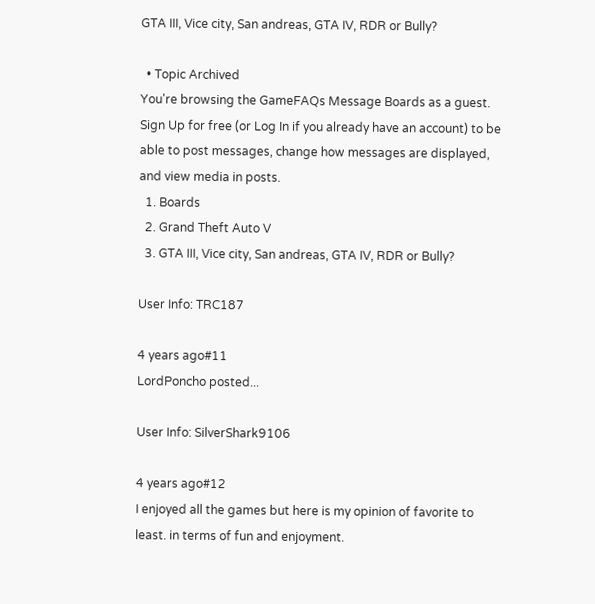GTA III, Vice city, San andreas, GTA IV, RDR or Bully?

  • Topic Archived
You're browsing the GameFAQs Message Boards as a guest. Sign Up for free (or Log In if you already have an account) to be able to post messages, change how messages are displayed, and view media in posts.
  1. Boards
  2. Grand Theft Auto V
  3. GTA III, Vice city, San andreas, GTA IV, RDR or Bully?

User Info: TRC187

4 years ago#11
LordPoncho posted...

User Info: SilverShark9106

4 years ago#12
I enjoyed all the games but here is my opinion of favorite to least. in terms of fun and enjoyment.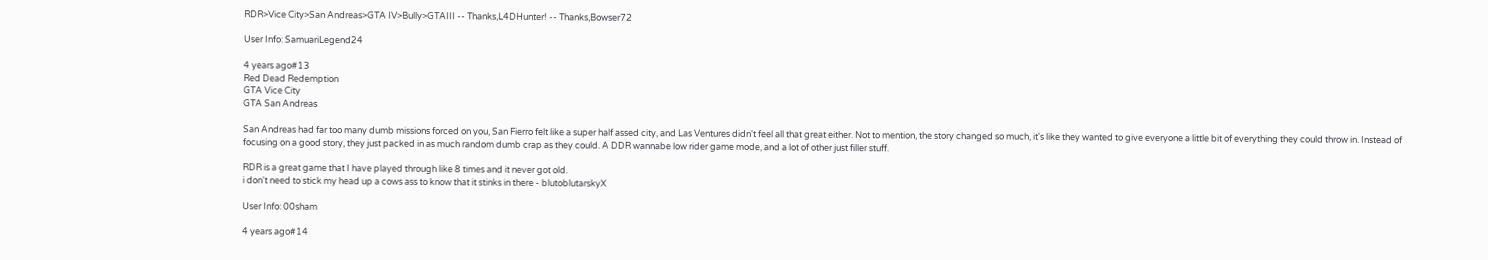RDR>Vice City>San Andreas>GTA IV>Bully>GTAIII -- Thanks,L4DHunter! -- Thanks,Bowser72

User Info: SamuariLegend24

4 years ago#13
Red Dead Redemption
GTA Vice City
GTA San Andreas

San Andreas had far too many dumb missions forced on you, San Fierro felt like a super half assed city, and Las Ventures didn't feel all that great either. Not to mention, the story changed so much, it's like they wanted to give everyone a little bit of everything they could throw in. Instead of focusing on a good story, they just packed in as much random dumb crap as they could. A DDR wannabe low rider game mode, and a lot of other just filler stuff.

RDR is a great game that I have played through like 8 times and it never got old.
i don't need to stick my head up a cows ass to know that it stinks in there - blutoblutarskyX

User Info: 00sham

4 years ago#14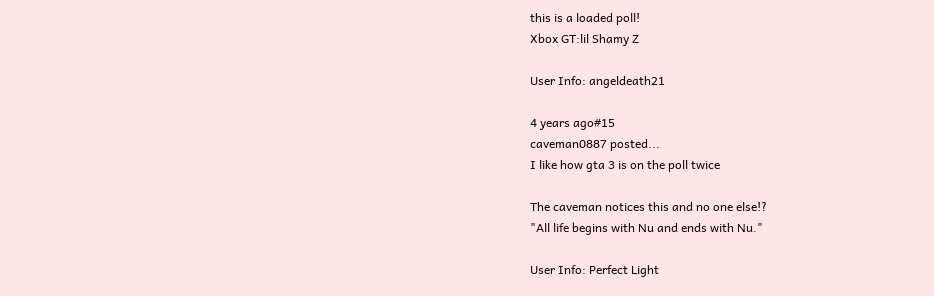this is a loaded poll!
Xbox GT:lil Shamy Z

User Info: angeldeath21

4 years ago#15
caveman0887 posted...
I like how gta 3 is on the poll twice

The caveman notices this and no one else!?
"All life begins with Nu and ends with Nu."

User Info: Perfect Light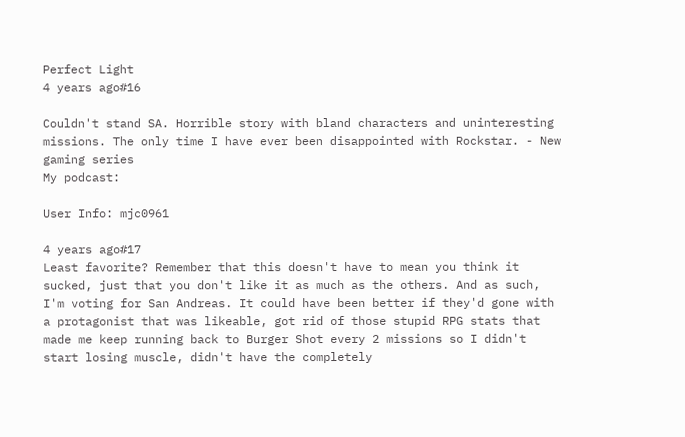Perfect Light
4 years ago#16

Couldn't stand SA. Horrible story with bland characters and uninteresting missions. The only time I have ever been disappointed with Rockstar. - New gaming series
My podcast:

User Info: mjc0961

4 years ago#17
Least favorite? Remember that this doesn't have to mean you think it sucked, just that you don't like it as much as the others. And as such, I'm voting for San Andreas. It could have been better if they'd gone with a protagonist that was likeable, got rid of those stupid RPG stats that made me keep running back to Burger Shot every 2 missions so I didn't start losing muscle, didn't have the completely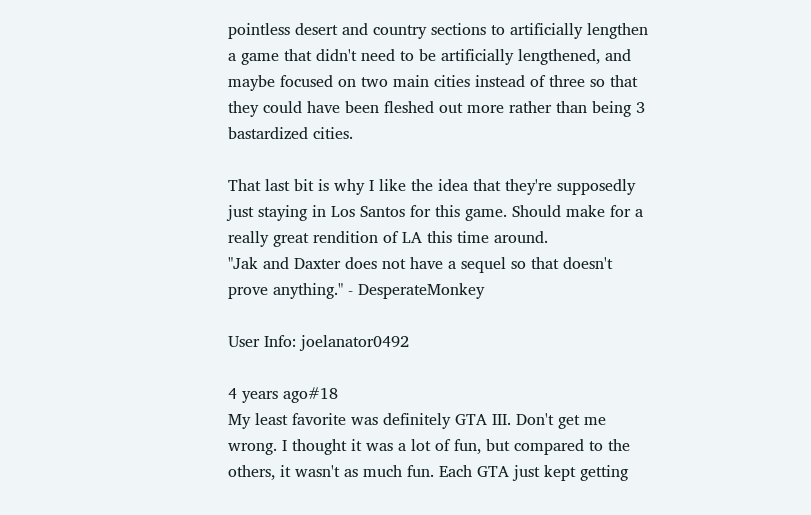pointless desert and country sections to artificially lengthen a game that didn't need to be artificially lengthened, and maybe focused on two main cities instead of three so that they could have been fleshed out more rather than being 3 bastardized cities.

That last bit is why I like the idea that they're supposedly just staying in Los Santos for this game. Should make for a really great rendition of LA this time around.
"Jak and Daxter does not have a sequel so that doesn't prove anything." - DesperateMonkey

User Info: joelanator0492

4 years ago#18
My least favorite was definitely GTA III. Don't get me wrong. I thought it was a lot of fun, but compared to the others, it wasn't as much fun. Each GTA just kept getting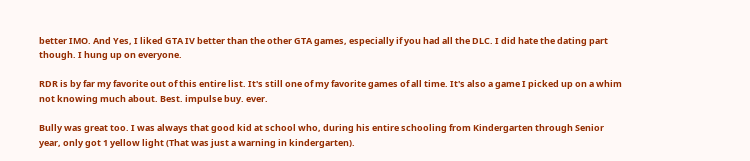better IMO. And Yes, I liked GTA IV better than the other GTA games, especially if you had all the DLC. I did hate the dating part though. I hung up on everyone.

RDR is by far my favorite out of this entire list. It's still one of my favorite games of all time. It's also a game I picked up on a whim not knowing much about. Best. impulse buy. ever.

Bully was great too. I was always that good kid at school who, during his entire schooling from Kindergarten through Senior year, only got 1 yellow light (That was just a warning in kindergarten).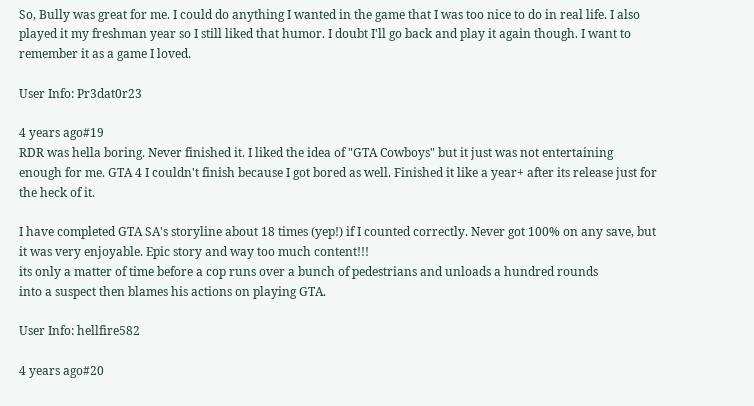So, Bully was great for me. I could do anything I wanted in the game that I was too nice to do in real life. I also played it my freshman year so I still liked that humor. I doubt I'll go back and play it again though. I want to remember it as a game I loved.

User Info: Pr3dat0r23

4 years ago#19
RDR was hella boring. Never finished it. I liked the idea of "GTA Cowboys" but it just was not entertaining enough for me. GTA 4 I couldn't finish because I got bored as well. Finished it like a year+ after its release just for the heck of it.

I have completed GTA SA's storyline about 18 times (yep!) if I counted correctly. Never got 100% on any save, but it was very enjoyable. Epic story and way too much content!!!
its only a matter of time before a cop runs over a bunch of pedestrians and unloads a hundred rounds
into a suspect then blames his actions on playing GTA.

User Info: hellfire582

4 years ago#20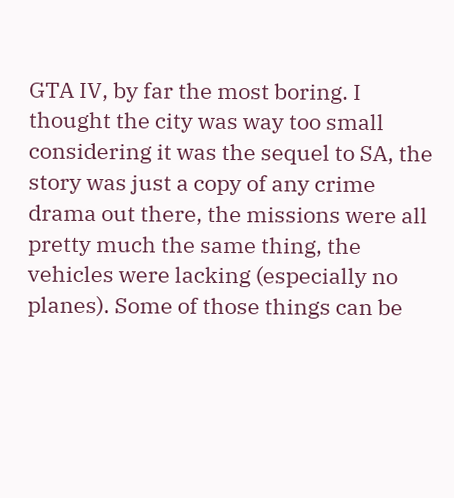GTA IV, by far the most boring. I thought the city was way too small considering it was the sequel to SA, the story was just a copy of any crime drama out there, the missions were all pretty much the same thing, the vehicles were lacking (especially no planes). Some of those things can be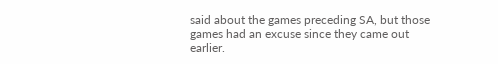said about the games preceding SA, but those games had an excuse since they came out earlier.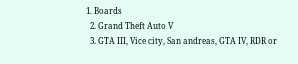1. Boards
  2. Grand Theft Auto V
  3. GTA III, Vice city, San andreas, GTA IV, RDR or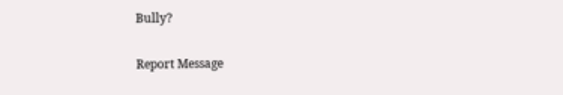Bully?

Report Message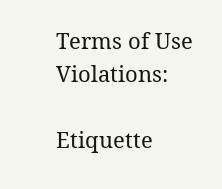Terms of Use Violations:

Etiquette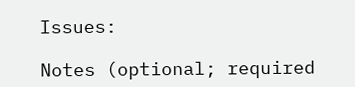Issues:

Notes (optional; required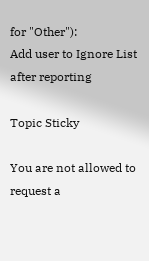for "Other"):
Add user to Ignore List after reporting

Topic Sticky

You are not allowed to request a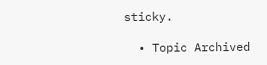sticky.

  • Topic Archived